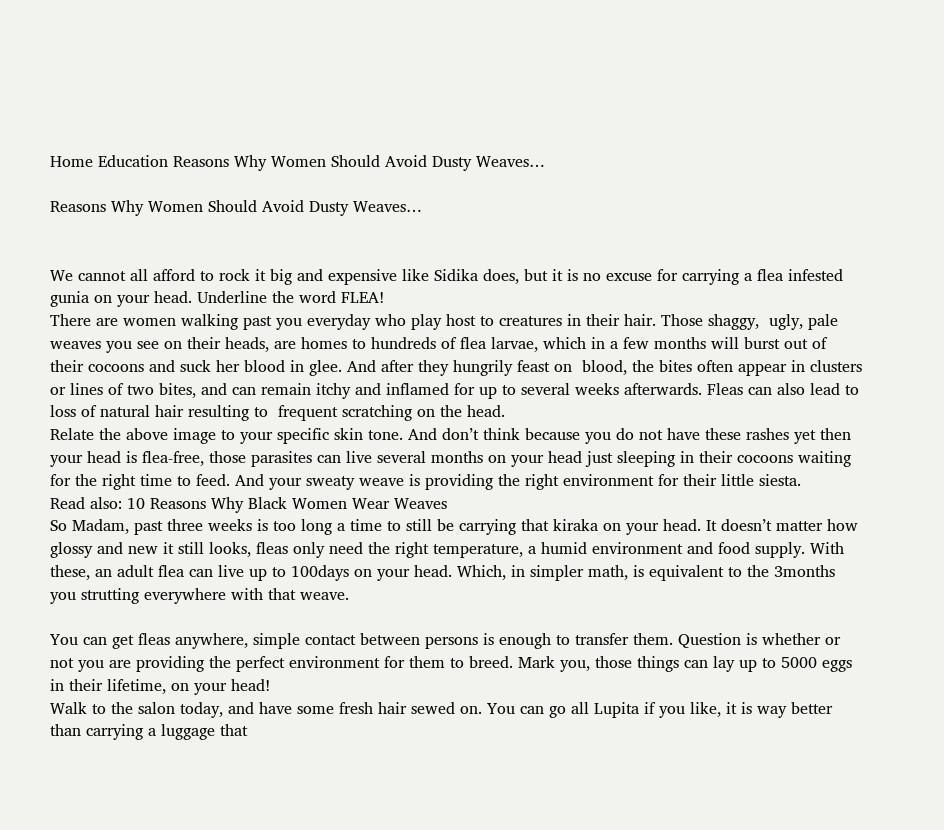Home Education Reasons Why Women Should Avoid Dusty Weaves…

Reasons Why Women Should Avoid Dusty Weaves…


We cannot all afford to rock it big and expensive like Sidika does, but it is no excuse for carrying a flea infested gunia on your head. Underline the word FLEA!
There are women walking past you everyday who play host to creatures in their hair. Those shaggy,  ugly, pale weaves you see on their heads, are homes to hundreds of flea larvae, which in a few months will burst out of their cocoons and suck her blood in glee. And after they hungrily feast on  blood, the bites often appear in clusters or lines of two bites, and can remain itchy and inflamed for up to several weeks afterwards. Fleas can also lead to loss of natural hair resulting to  frequent scratching on the head.
Relate the above image to your specific skin tone. And don’t think because you do not have these rashes yet then your head is flea-free, those parasites can live several months on your head just sleeping in their cocoons waiting for the right time to feed. And your sweaty weave is providing the right environment for their little siesta.
Read also: 10 Reasons Why Black Women Wear Weaves
So Madam, past three weeks is too long a time to still be carrying that kiraka on your head. It doesn’t matter how glossy and new it still looks, fleas only need the right temperature, a humid environment and food supply. With these, an adult flea can live up to 100days on your head. Which, in simpler math, is equivalent to the 3months you strutting everywhere with that weave.

You can get fleas anywhere, simple contact between persons is enough to transfer them. Question is whether or not you are providing the perfect environment for them to breed. Mark you, those things can lay up to 5000 eggs in their lifetime, on your head!
Walk to the salon today, and have some fresh hair sewed on. You can go all Lupita if you like, it is way better than carrying a luggage that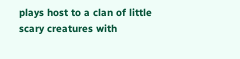plays host to a clan of little scary creatures with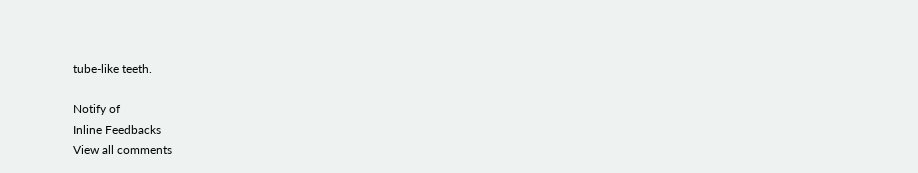tube-like teeth.

Notify of
Inline Feedbacks
View all comments